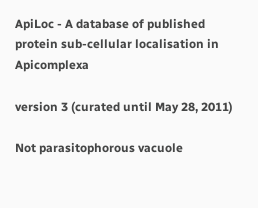ApiLoc - A database of published protein sub-cellular localisation in Apicomplexa

version 3 (curated until May 28, 2011)

Not parasitophorous vacuole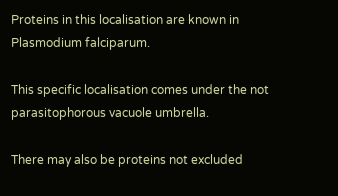Proteins in this localisation are known in Plasmodium falciparum.

This specific localisation comes under the not parasitophorous vacuole umbrella.

There may also be proteins not excluded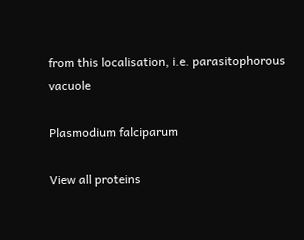from this localisation, i.e. parasitophorous vacuole

Plasmodium falciparum

View all proteins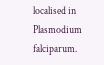localised in Plasmodium falciparum.